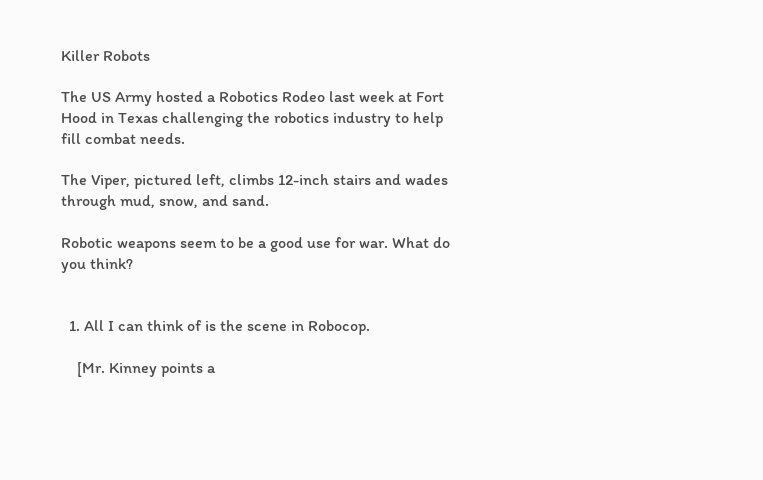Killer Robots

The US Army hosted a Robotics Rodeo last week at Fort Hood in Texas challenging the robotics industry to help fill combat needs.

The Viper, pictured left, climbs 12-inch stairs and wades through mud, snow, and sand.

Robotic weapons seem to be a good use for war. What do you think?


  1. All I can think of is the scene in Robocop.

    [Mr. Kinney points a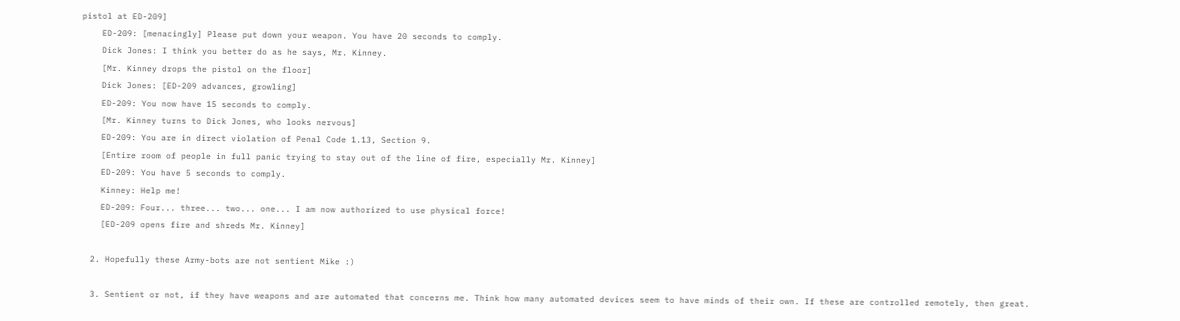pistol at ED-209]
    ED-209: [menacingly] Please put down your weapon. You have 20 seconds to comply.
    Dick Jones: I think you better do as he says, Mr. Kinney.
    [Mr. Kinney drops the pistol on the floor]
    Dick Jones: [ED-209 advances, growling]
    ED-209: You now have 15 seconds to comply.
    [Mr. Kinney turns to Dick Jones, who looks nervous]
    ED-209: You are in direct violation of Penal Code 1.13, Section 9.
    [Entire room of people in full panic trying to stay out of the line of fire, especially Mr. Kinney]
    ED-209: You have 5 seconds to comply.
    Kinney: Help me!
    ED-209: Four... three... two... one... I am now authorized to use physical force!
    [ED-209 opens fire and shreds Mr. Kinney]

  2. Hopefully these Army-bots are not sentient Mike :)

  3. Sentient or not, if they have weapons and are automated that concerns me. Think how many automated devices seem to have minds of their own. If these are controlled remotely, then great.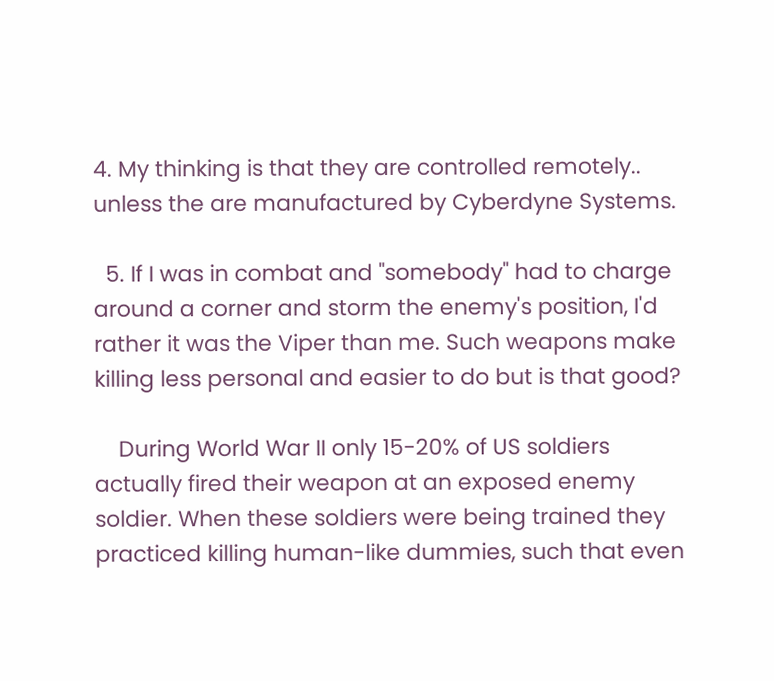4. My thinking is that they are controlled remotely.. unless the are manufactured by Cyberdyne Systems.

  5. If I was in combat and "somebody" had to charge around a corner and storm the enemy's position, I'd rather it was the Viper than me. Such weapons make killing less personal and easier to do but is that good?

    During World War II only 15-20% of US soldiers actually fired their weapon at an exposed enemy soldier. When these soldiers were being trained they practiced killing human-like dummies, such that even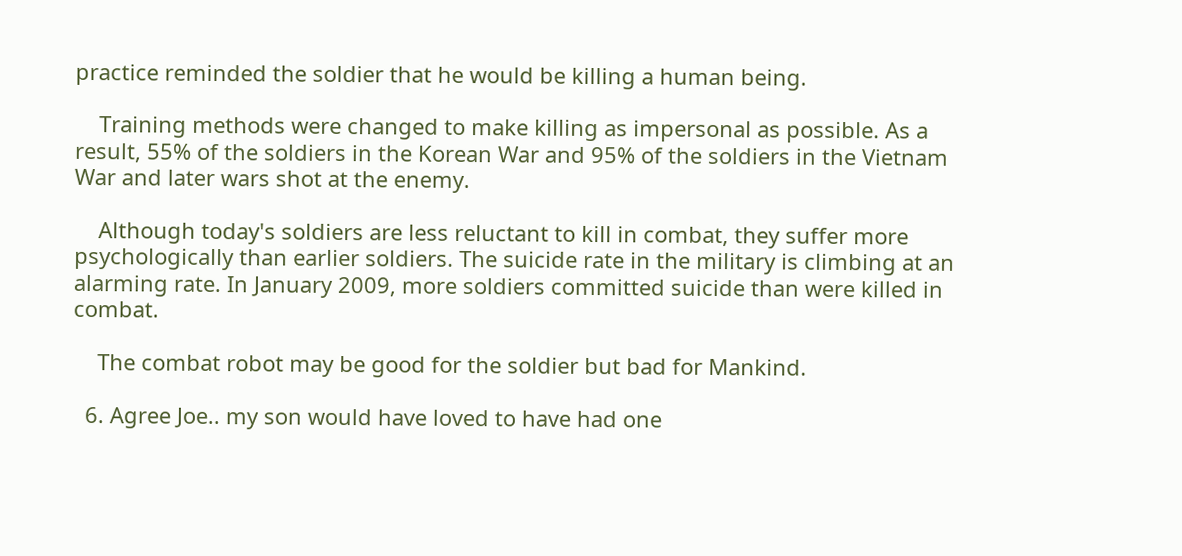practice reminded the soldier that he would be killing a human being.

    Training methods were changed to make killing as impersonal as possible. As a result, 55% of the soldiers in the Korean War and 95% of the soldiers in the Vietnam War and later wars shot at the enemy.

    Although today's soldiers are less reluctant to kill in combat, they suffer more psychologically than earlier soldiers. The suicide rate in the military is climbing at an alarming rate. In January 2009, more soldiers committed suicide than were killed in combat.

    The combat robot may be good for the soldier but bad for Mankind.

  6. Agree Joe.. my son would have loved to have had one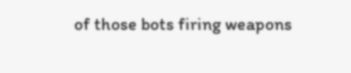of those bots firing weapons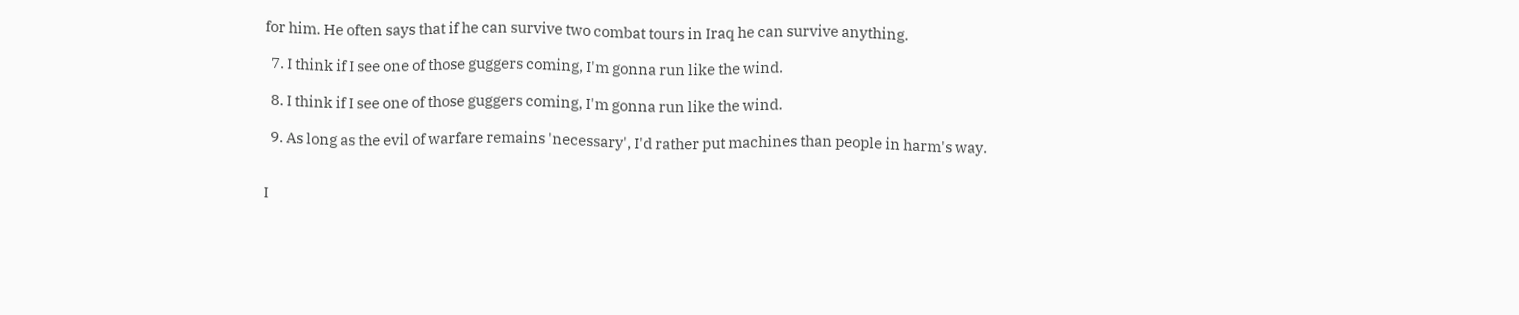for him. He often says that if he can survive two combat tours in Iraq he can survive anything.

  7. I think if I see one of those guggers coming, I'm gonna run like the wind.

  8. I think if I see one of those guggers coming, I'm gonna run like the wind.

  9. As long as the evil of warfare remains 'necessary', I'd rather put machines than people in harm's way.


I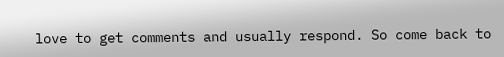love to get comments and usually respond. So come back to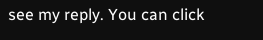see my reply. You can click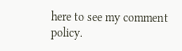here to see my comment policy.